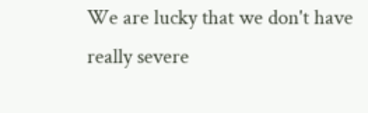We are lucky that we don't have really severe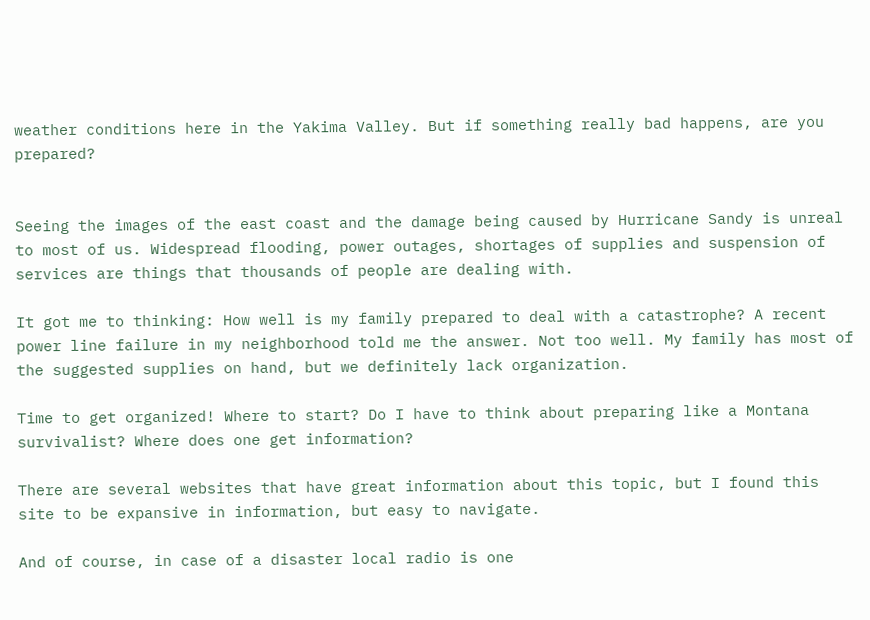weather conditions here in the Yakima Valley. But if something really bad happens, are you prepared?


Seeing the images of the east coast and the damage being caused by Hurricane Sandy is unreal to most of us. Widespread flooding, power outages, shortages of supplies and suspension of services are things that thousands of people are dealing with.

It got me to thinking: How well is my family prepared to deal with a catastrophe? A recent power line failure in my neighborhood told me the answer. Not too well. My family has most of the suggested supplies on hand, but we definitely lack organization.

Time to get organized! Where to start? Do I have to think about preparing like a Montana survivalist? Where does one get information?

There are several websites that have great information about this topic, but I found this site to be expansive in information, but easy to navigate.

And of course, in case of a disaster local radio is one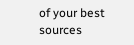of your best sources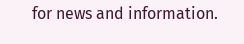for news and information.